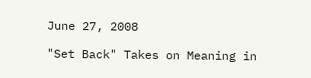June 27, 2008

"Set Back" Takes on Meaning in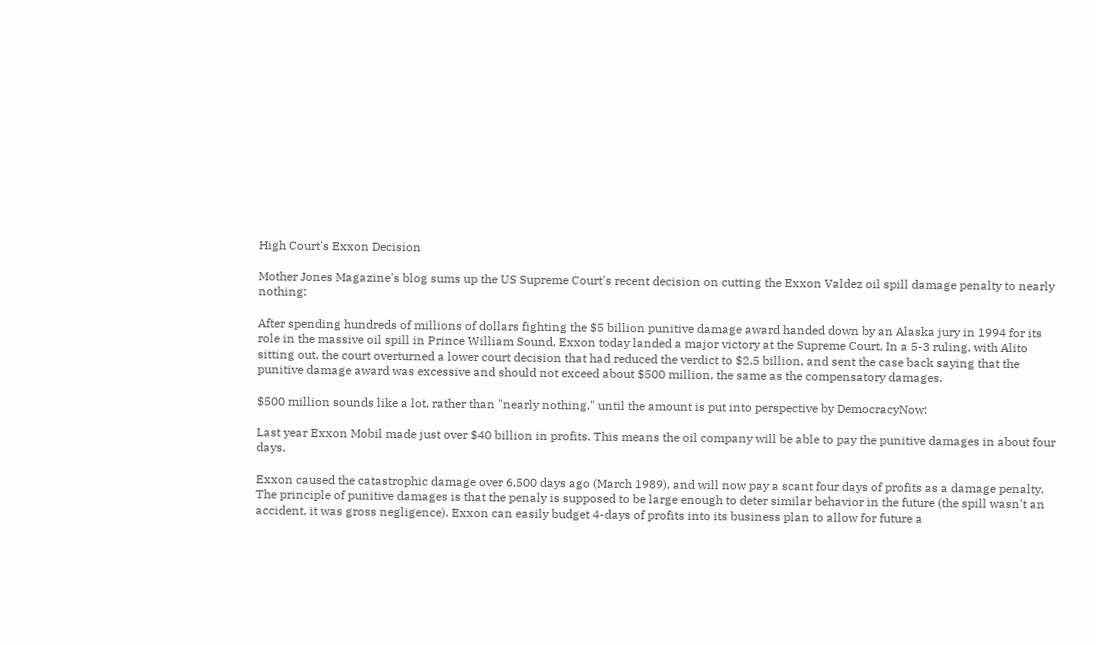High Court's Exxon Decision

Mother Jones Magazine's blog sums up the US Supreme Court's recent decision on cutting the Exxon Valdez oil spill damage penalty to nearly nothing:

After spending hundreds of millions of dollars fighting the $5 billion punitive damage award handed down by an Alaska jury in 1994 for its role in the massive oil spill in Prince William Sound, Exxon today landed a major victory at the Supreme Court. In a 5-3 ruling, with Alito sitting out, the court overturned a lower court decision that had reduced the verdict to $2.5 billion, and sent the case back saying that the punitive damage award was excessive and should not exceed about $500 million, the same as the compensatory damages.

$500 million sounds like a lot, rather than "nearly nothing," until the amount is put into perspective by DemocracyNow:

Last year Exxon Mobil made just over $40 billion in profits. This means the oil company will be able to pay the punitive damages in about four days.

Exxon caused the catastrophic damage over 6,500 days ago (March 1989), and will now pay a scant four days of profits as a damage penalty. The principle of punitive damages is that the penaly is supposed to be large enough to deter similar behavior in the future (the spill wasn't an accident, it was gross negligence). Exxon can easily budget 4-days of profits into its business plan to allow for future a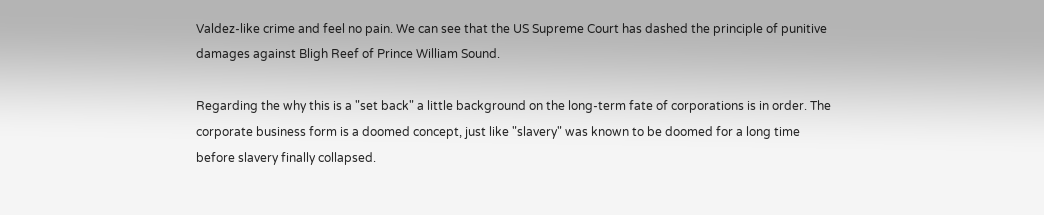Valdez-like crime and feel no pain. We can see that the US Supreme Court has dashed the principle of punitive damages against Bligh Reef of Prince William Sound.

Regarding the why this is a "set back" a little background on the long-term fate of corporations is in order. The corporate business form is a doomed concept, just like "slavery" was known to be doomed for a long time before slavery finally collapsed.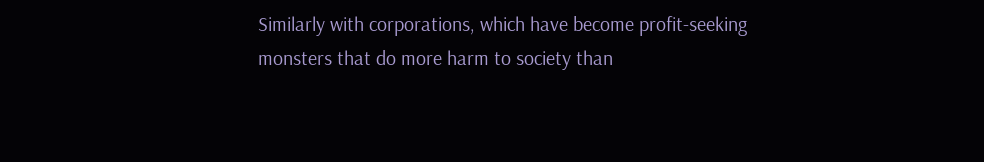Similarly with corporations, which have become profit-seeking monsters that do more harm to society than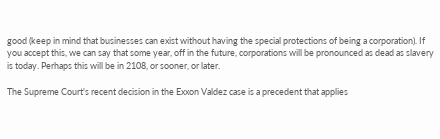good (keep in mind that businesses can exist without having the special protections of being a corporation). If you accept this, we can say that some year, off in the future, corporations will be pronounced as dead as slavery is today. Perhaps this will be in 2108, or sooner, or later.

The Supreme Court's recent decision in the Exxon Valdez case is a precedent that applies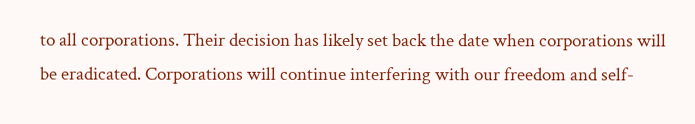to all corporations. Their decision has likely set back the date when corporations will be eradicated. Corporations will continue interfering with our freedom and self-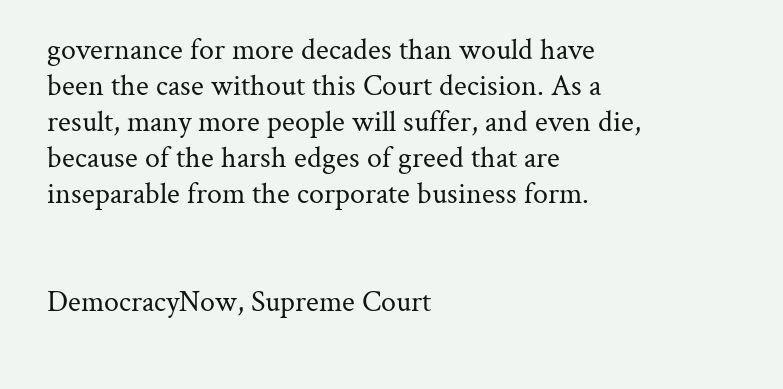governance for more decades than would have been the case without this Court decision. As a result, many more people will suffer, and even die, because of the harsh edges of greed that are inseparable from the corporate business form.


DemocracyNow, Supreme Court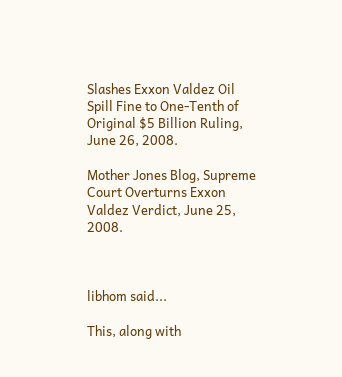Slashes Exxon Valdez Oil Spill Fine to One-Tenth of Original $5 Billion Ruling, June 26, 2008.

Mother Jones Blog, Supreme Court Overturns Exxon Valdez Verdict, June 25, 2008.



libhom said...

This, along with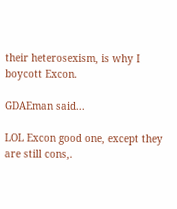their heterosexism, is why I boycott Excon.

GDAEman said...

LOL Excon good one, except they are still cons,.